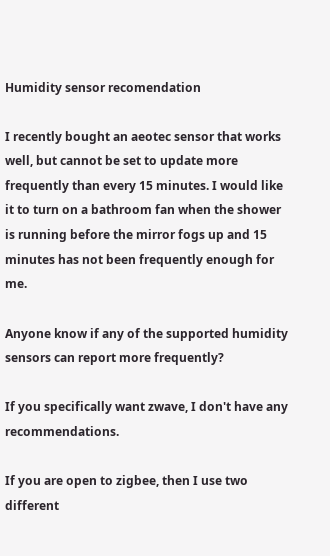Humidity sensor recomendation

I recently bought an aeotec sensor that works well, but cannot be set to update more frequently than every 15 minutes. I would like it to turn on a bathroom fan when the shower is running before the mirror fogs up and 15 minutes has not been frequently enough for me.

Anyone know if any of the supported humidity sensors can report more frequently?

If you specifically want zwave, I don't have any recommendations.

If you are open to zigbee, then I use two different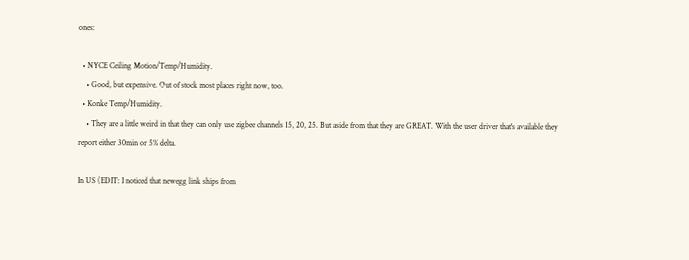ones:

  • NYCE Ceiling Motion/Temp/Humidity.
    • Good, but expensive. Out of stock most places right now, too.
  • Konke Temp/Humidity.
    • They are a little weird in that they can only use zigbee channels 15, 20, 25. But aside from that they are GREAT. With the user driver that's available they report either 30min or 5% delta.

In US (EDIT: I noticed that newegg link ships from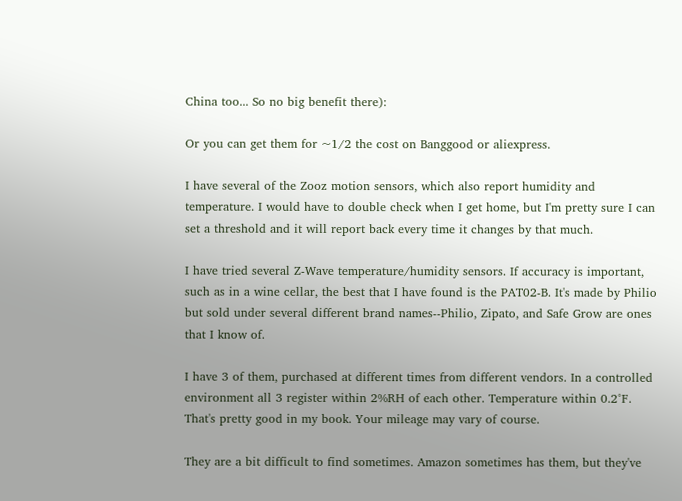China too... So no big benefit there):

Or you can get them for ~1/2 the cost on Banggood or aliexpress.

I have several of the Zooz motion sensors, which also report humidity and temperature. I would have to double check when I get home, but I'm pretty sure I can set a threshold and it will report back every time it changes by that much.

I have tried several Z-Wave temperature/humidity sensors. If accuracy is important, such as in a wine cellar, the best that I have found is the PAT02-B. It's made by Philio but sold under several different brand names--Philio, Zipato, and Safe Grow are ones that I know of.

I have 3 of them, purchased at different times from different vendors. In a controlled environment all 3 register within 2%RH of each other. Temperature within 0.2°F. That's pretty good in my book. Your mileage may vary of course.

They are a bit difficult to find sometimes. Amazon sometimes has them, but they've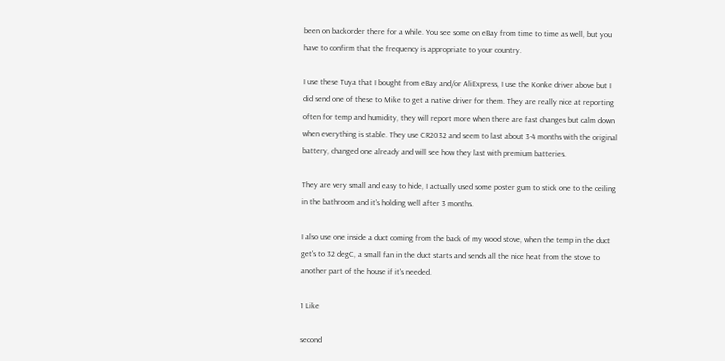been on backorder there for a while. You see some on eBay from time to time as well, but you have to confirm that the frequency is appropriate to your country.

I use these Tuya that I bought from eBay and/or AliExpress, I use the Konke driver above but I did send one of these to Mike to get a native driver for them. They are really nice at reporting often for temp and humidity, they will report more when there are fast changes but calm down when everything is stable. They use CR2032 and seem to last about 3-4 months with the original battery, changed one already and will see how they last with premium batteries.

They are very small and easy to hide, I actually used some poster gum to stick one to the ceiling in the bathroom and it's holding well after 3 months.

I also use one inside a duct coming from the back of my wood stove, when the temp in the duct get's to 32 degC, a small fan in the duct starts and sends all the nice heat from the stove to another part of the house if it's needed.

1 Like

second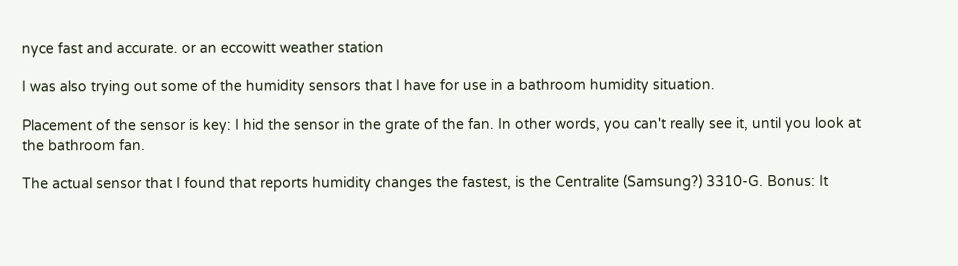nyce fast and accurate. or an eccowitt weather station

I was also trying out some of the humidity sensors that I have for use in a bathroom humidity situation.

Placement of the sensor is key: I hid the sensor in the grate of the fan. In other words, you can't really see it, until you look at the bathroom fan.

The actual sensor that I found that reports humidity changes the fastest, is the Centralite (Samsung?) 3310-G. Bonus: It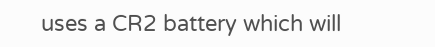uses a CR2 battery which will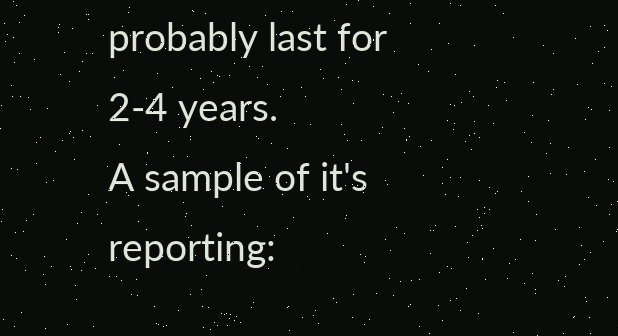probably last for 2-4 years.
A sample of it's reporting: